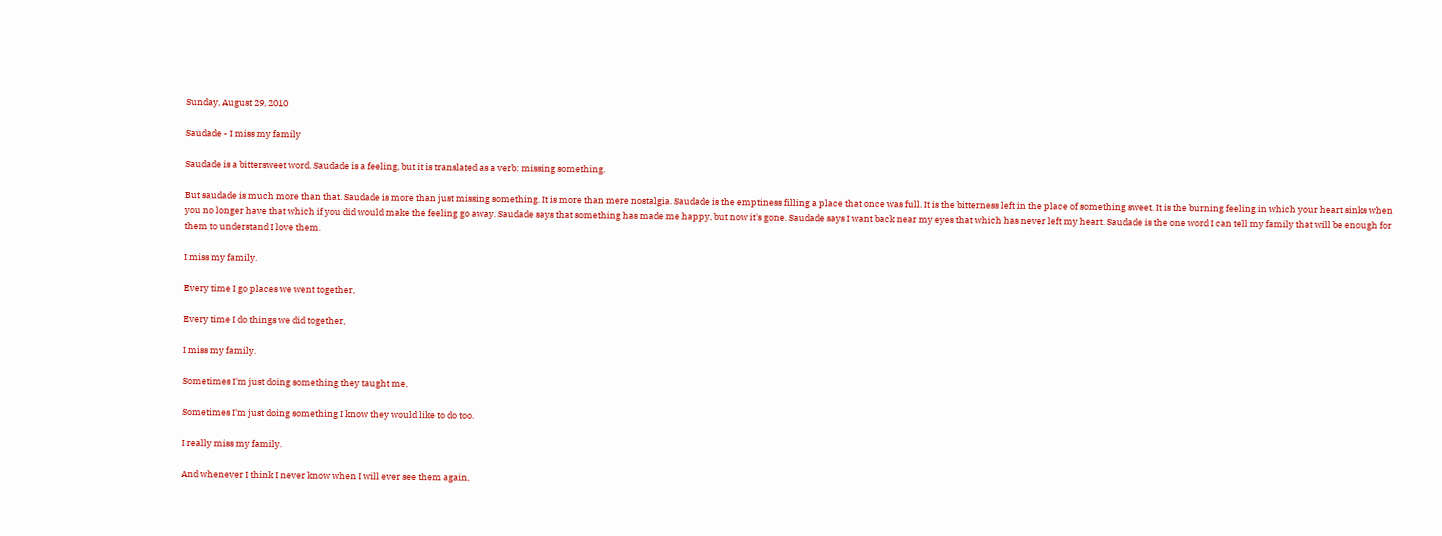Sunday, August 29, 2010

Saudade - I miss my family

Saudade is a bittersweet word. Saudade is a feeling, but it is translated as a verb: missing something.

But saudade is much more than that. Saudade is more than just missing something. It is more than mere nostalgia. Saudade is the emptiness filling a place that once was full. It is the bitterness left in the place of something sweet. It is the burning feeling in which your heart sinks when you no longer have that which if you did would make the feeling go away. Saudade says that something has made me happy, but now it's gone. Saudade says I want back near my eyes that which has never left my heart. Saudade is the one word I can tell my family that will be enough for them to understand I love them.

I miss my family.

Every time I go places we went together,

Every time I do things we did together,

I miss my family.

Sometimes I'm just doing something they taught me,

Sometimes I'm just doing something I know they would like to do too.

I really miss my family.

And whenever I think I never know when I will ever see them again,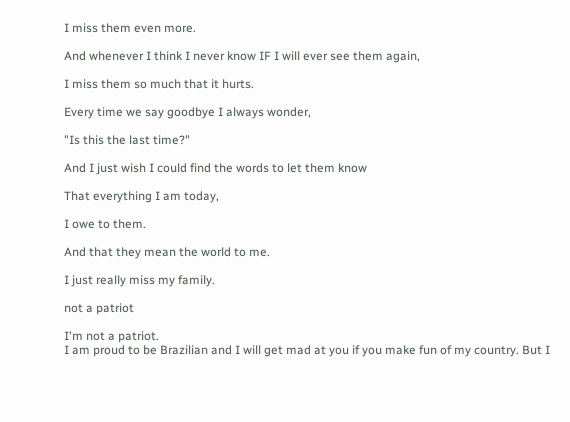I miss them even more.

And whenever I think I never know IF I will ever see them again,

I miss them so much that it hurts.

Every time we say goodbye I always wonder,

"Is this the last time?"

And I just wish I could find the words to let them know

That everything I am today,

I owe to them.

And that they mean the world to me.

I just really miss my family.

not a patriot

I'm not a patriot.
I am proud to be Brazilian and I will get mad at you if you make fun of my country. But I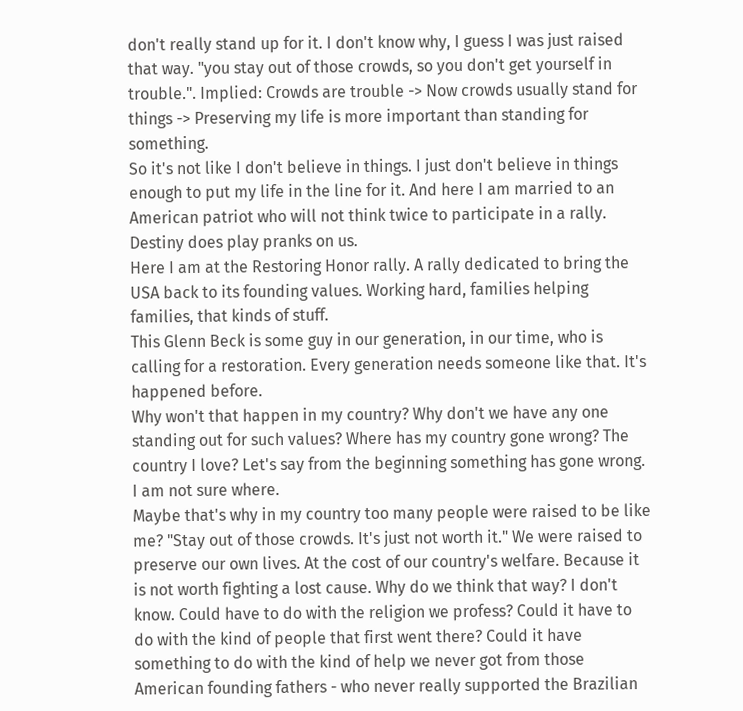don't really stand up for it. I don't know why, I guess I was just raised that way. "you stay out of those crowds, so you don't get yourself in trouble.". Implied: Crowds are trouble -> Now crowds usually stand for things -> Preserving my life is more important than standing for something.
So it's not like I don't believe in things. I just don't believe in things enough to put my life in the line for it. And here I am married to an American patriot who will not think twice to participate in a rally.
Destiny does play pranks on us.
Here I am at the Restoring Honor rally. A rally dedicated to bring the USA back to its founding values. Working hard, families helping families, that kinds of stuff.
This Glenn Beck is some guy in our generation, in our time, who is calling for a restoration. Every generation needs someone like that. It's happened before.
Why won't that happen in my country? Why don't we have any one standing out for such values? Where has my country gone wrong? The country I love? Let's say from the beginning something has gone wrong. I am not sure where.
Maybe that's why in my country too many people were raised to be like me? "Stay out of those crowds. It's just not worth it." We were raised to preserve our own lives. At the cost of our country's welfare. Because it is not worth fighting a lost cause. Why do we think that way? I don't know. Could have to do with the religion we profess? Could it have to do with the kind of people that first went there? Could it have something to do with the kind of help we never got from those American founding fathers - who never really supported the Brazilian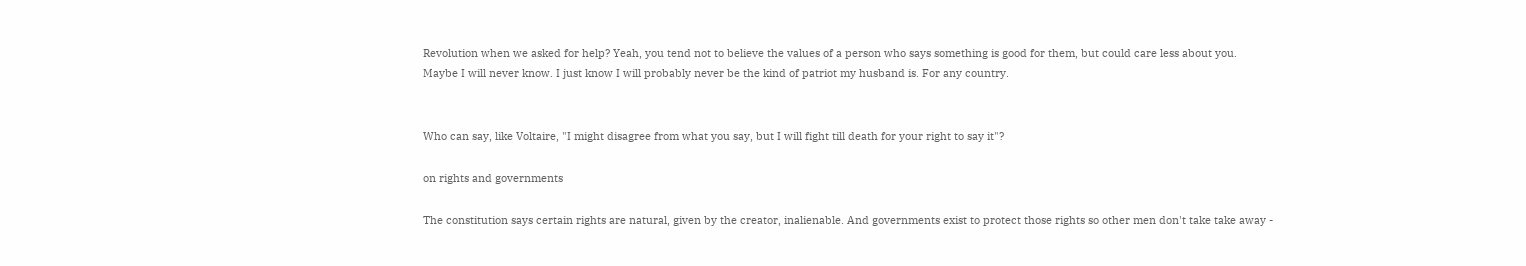Revolution when we asked for help? Yeah, you tend not to believe the values of a person who says something is good for them, but could care less about you.
Maybe I will never know. I just know I will probably never be the kind of patriot my husband is. For any country.


Who can say, like Voltaire, "I might disagree from what you say, but I will fight till death for your right to say it"?

on rights and governments

The constitution says certain rights are natural, given by the creator, inalienable. And governments exist to protect those rights so other men don't take take away -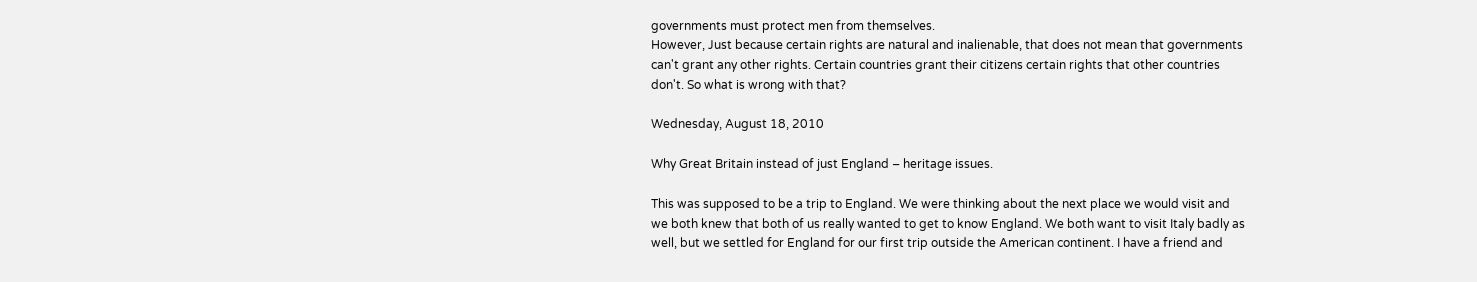governments must protect men from themselves.
However, Just because certain rights are natural and inalienable, that does not mean that governments can't grant any other rights. Certain countries grant their citizens certain rights that other countries don't. So what is wrong with that?

Wednesday, August 18, 2010

Why Great Britain instead of just England – heritage issues.

This was supposed to be a trip to England. We were thinking about the next place we would visit and we both knew that both of us really wanted to get to know England. We both want to visit Italy badly as well, but we settled for England for our first trip outside the American continent. I have a friend and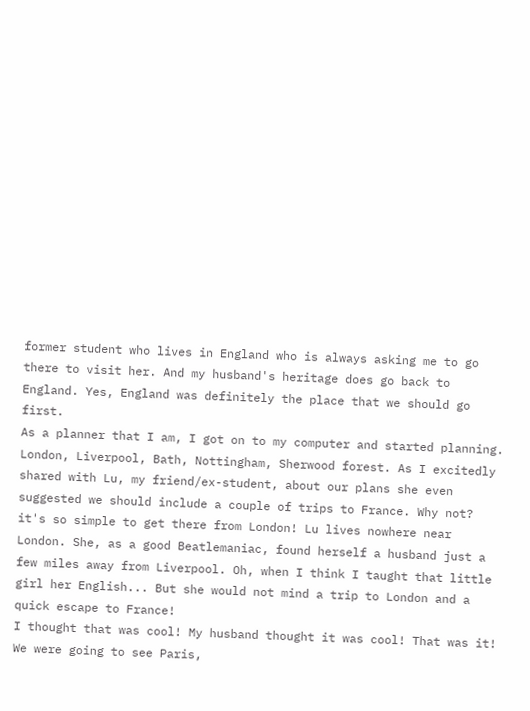former student who lives in England who is always asking me to go there to visit her. And my husband's heritage does go back to England. Yes, England was definitely the place that we should go first.
As a planner that I am, I got on to my computer and started planning. London, Liverpool, Bath, Nottingham, Sherwood forest. As I excitedly shared with Lu, my friend/ex-student, about our plans she even suggested we should include a couple of trips to France. Why not? it's so simple to get there from London! Lu lives nowhere near London. She, as a good Beatlemaniac, found herself a husband just a few miles away from Liverpool. Oh, when I think I taught that little girl her English... But she would not mind a trip to London and a quick escape to France!
I thought that was cool! My husband thought it was cool! That was it! We were going to see Paris,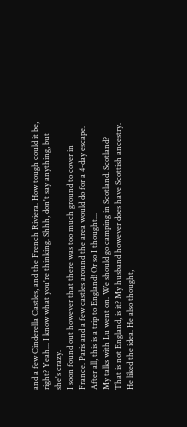and a few Cinderella Castles, and the French Riviera. How tough could it be, right? Yeah... I know what you're thinking. Shhh, don't say anything, but she's crazy.
I soon found out however that there was too much ground to cover in France. Paris and a few castles around the area would do for a 4-day escape. After all, this is a trip to England! Or so I thought...
My talks with Lu went on. We should go camping in Scotland. Scotland? That is not England, is it? My husband however does have Scottish ancestry. He liked the idea. He also thought,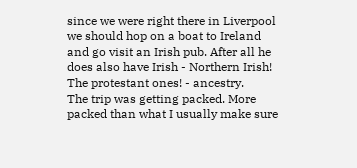since we were right there in Liverpool we should hop on a boat to Ireland and go visit an Irish pub. After all he does also have Irish - Northern Irish! The protestant ones! - ancestry.
The trip was getting packed. More packed than what I usually make sure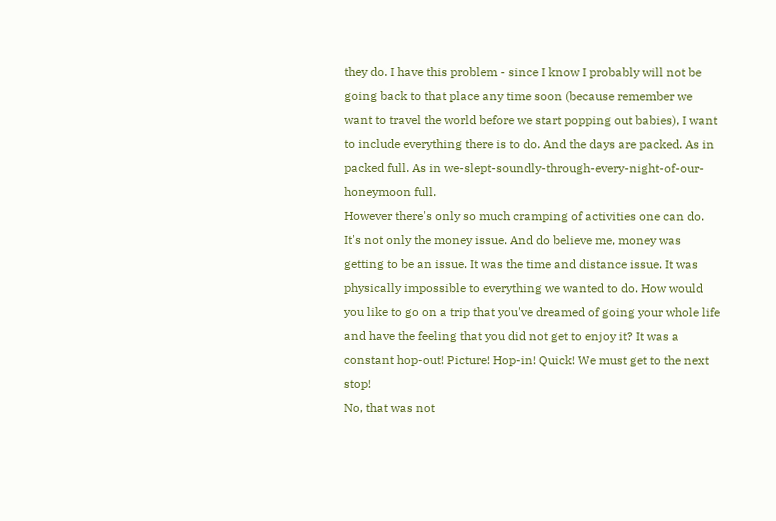they do. I have this problem - since I know I probably will not be going back to that place any time soon (because remember we want to travel the world before we start popping out babies), I want to include everything there is to do. And the days are packed. As in packed full. As in we-slept-soundly-through-every-night-of-our-honeymoon full.
However there's only so much cramping of activities one can do. It's not only the money issue. And do believe me, money was getting to be an issue. It was the time and distance issue. It was physically impossible to everything we wanted to do. How would you like to go on a trip that you've dreamed of going your whole life and have the feeling that you did not get to enjoy it? It was a constant hop-out! Picture! Hop-in! Quick! We must get to the next stop!
No, that was not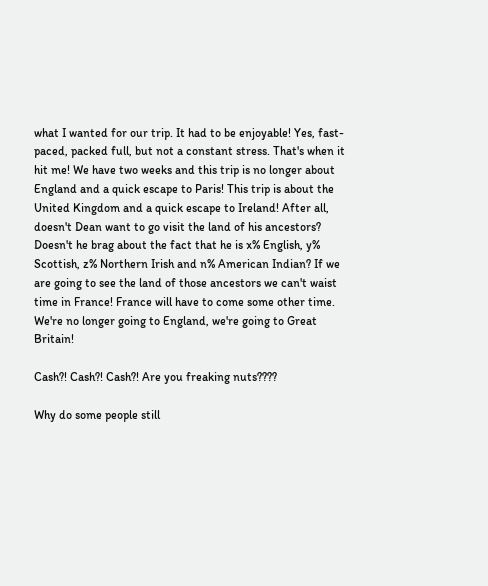what I wanted for our trip. It had to be enjoyable! Yes, fast-paced, packed full, but not a constant stress. That's when it hit me! We have two weeks and this trip is no longer about England and a quick escape to Paris! This trip is about the United Kingdom and a quick escape to Ireland! After all, doesn't Dean want to go visit the land of his ancestors? Doesn't he brag about the fact that he is x% English, y% Scottish, z% Northern Irish and n% American Indian? If we are going to see the land of those ancestors we can't waist time in France! France will have to come some other time. We're no longer going to England, we're going to Great Britain!

Cash?! Cash?! Cash?! Are you freaking nuts????

Why do some people still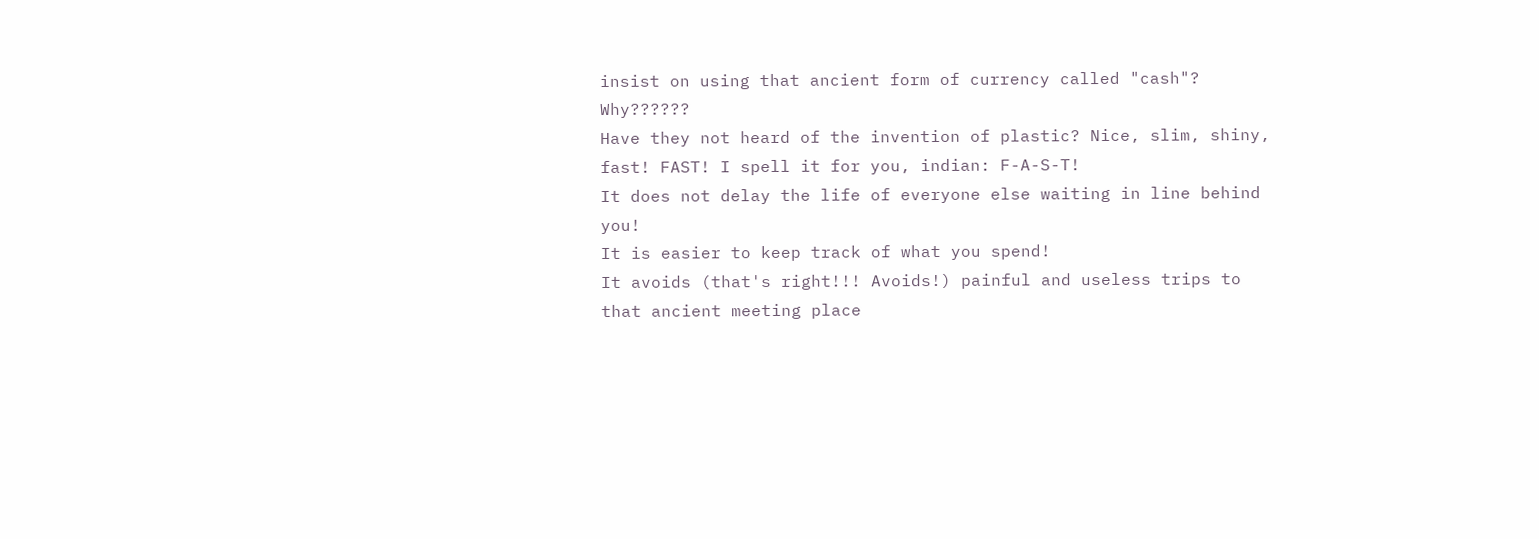insist on using that ancient form of currency called "cash"? Why??????
Have they not heard of the invention of plastic? Nice, slim, shiny, fast! FAST! I spell it for you, indian: F-A-S-T!
It does not delay the life of everyone else waiting in line behind you!
It is easier to keep track of what you spend!
It avoids (that's right!!! Avoids!) painful and useless trips to that ancient meeting place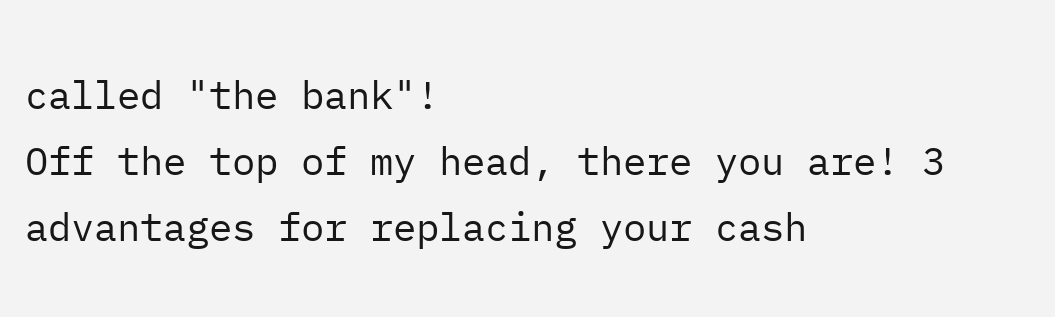called "the bank"!
Off the top of my head, there you are! 3 advantages for replacing your cash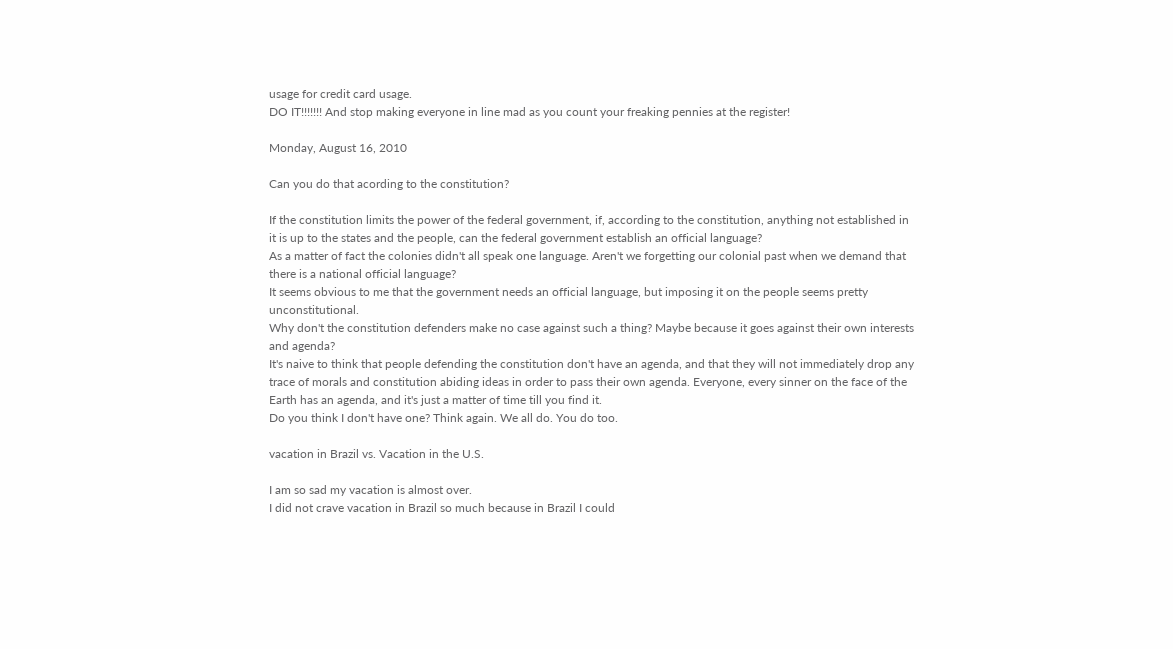usage for credit card usage.
DO IT!!!!!!! And stop making everyone in line mad as you count your freaking pennies at the register!

Monday, August 16, 2010

Can you do that acording to the constitution?

If the constitution limits the power of the federal government, if, according to the constitution, anything not established in it is up to the states and the people, can the federal government establish an official language?
As a matter of fact the colonies didn't all speak one language. Aren't we forgetting our colonial past when we demand that there is a national official language?
It seems obvious to me that the government needs an official language, but imposing it on the people seems pretty unconstitutional.
Why don't the constitution defenders make no case against such a thing? Maybe because it goes against their own interests and agenda?
It's naive to think that people defending the constitution don't have an agenda, and that they will not immediately drop any trace of morals and constitution abiding ideas in order to pass their own agenda. Everyone, every sinner on the face of the Earth has an agenda, and it's just a matter of time till you find it.
Do you think I don't have one? Think again. We all do. You do too.

vacation in Brazil vs. Vacation in the U.S.

I am so sad my vacation is almost over.
I did not crave vacation in Brazil so much because in Brazil I could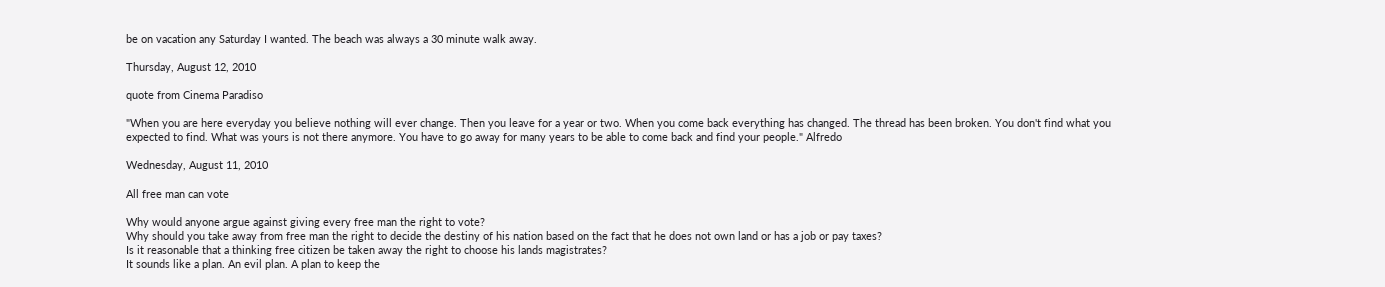be on vacation any Saturday I wanted. The beach was always a 30 minute walk away.

Thursday, August 12, 2010

quote from Cinema Paradiso

"When you are here everyday you believe nothing will ever change. Then you leave for a year or two. When you come back everything has changed. The thread has been broken. You don't find what you expected to find. What was yours is not there anymore. You have to go away for many years to be able to come back and find your people." Alfredo

Wednesday, August 11, 2010

All free man can vote

Why would anyone argue against giving every free man the right to vote?
Why should you take away from free man the right to decide the destiny of his nation based on the fact that he does not own land or has a job or pay taxes?
Is it reasonable that a thinking free citizen be taken away the right to choose his lands magistrates?
It sounds like a plan. An evil plan. A plan to keep the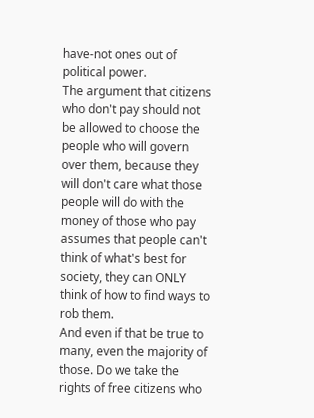have-not ones out of political power.
The argument that citizens who don't pay should not be allowed to choose the people who will govern over them, because they will don't care what those people will do with the money of those who pay assumes that people can't think of what's best for society, they can ONLY think of how to find ways to rob them.
And even if that be true to many, even the majority of those. Do we take the rights of free citizens who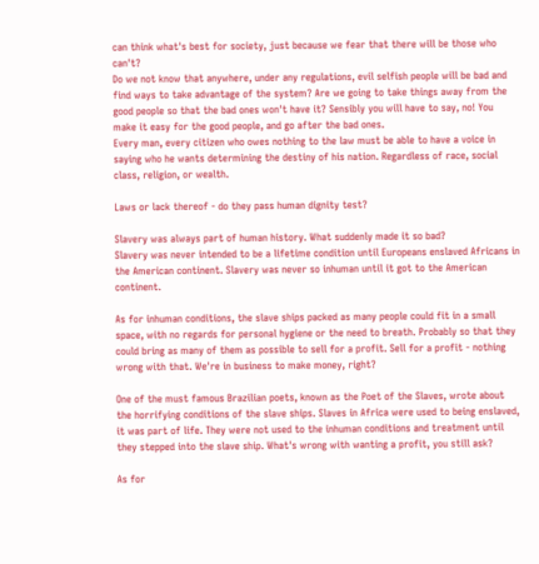can think what's best for society, just because we fear that there will be those who can't?
Do we not know that anywhere, under any regulations, evil selfish people will be bad and find ways to take advantage of the system? Are we going to take things away from the good people so that the bad ones won't have it? Sensibly you will have to say, no! You make it easy for the good people, and go after the bad ones.
Every man, every citizen who owes nothing to the law must be able to have a voice in saying who he wants determining the destiny of his nation. Regardless of race, social class, religion, or wealth.

Laws or lack thereof - do they pass human dignity test?

Slavery was always part of human history. What suddenly made it so bad?
Slavery was never intended to be a lifetime condition until Europeans enslaved Africans in the American continent. Slavery was never so inhuman until it got to the American continent.

As for inhuman conditions, the slave ships packed as many people could fit in a small space, with no regards for personal hygiene or the need to breath. Probably so that they could bring as many of them as possible to sell for a profit. Sell for a profit - nothing wrong with that. We're in business to make money, right?

One of the must famous Brazilian poets, known as the Poet of the Slaves, wrote about the horrifying conditions of the slave ships. Slaves in Africa were used to being enslaved, it was part of life. They were not used to the inhuman conditions and treatment until they stepped into the slave ship. What's wrong with wanting a profit, you still ask?

As for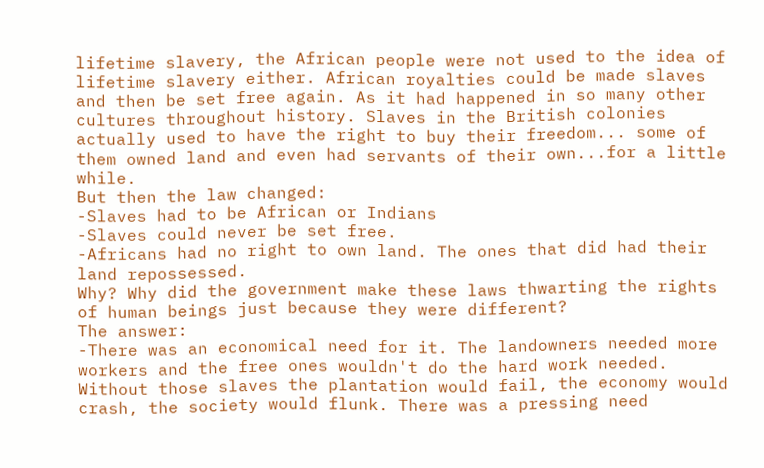lifetime slavery, the African people were not used to the idea of lifetime slavery either. African royalties could be made slaves and then be set free again. As it had happened in so many other cultures throughout history. Slaves in the British colonies actually used to have the right to buy their freedom... some of them owned land and even had servants of their own...for a little while.
But then the law changed:
-Slaves had to be African or Indians
-Slaves could never be set free.
-Africans had no right to own land. The ones that did had their land repossessed.
Why? Why did the government make these laws thwarting the rights of human beings just because they were different?
The answer:
-There was an economical need for it. The landowners needed more workers and the free ones wouldn't do the hard work needed. Without those slaves the plantation would fail, the economy would crash, the society would flunk. There was a pressing need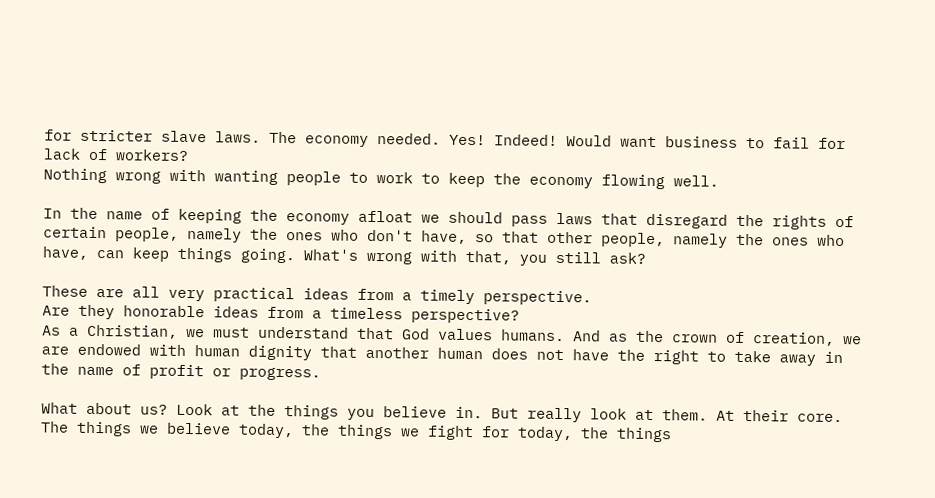for stricter slave laws. The economy needed. Yes! Indeed! Would want business to fail for lack of workers?
Nothing wrong with wanting people to work to keep the economy flowing well.

In the name of keeping the economy afloat we should pass laws that disregard the rights of certain people, namely the ones who don't have, so that other people, namely the ones who have, can keep things going. What's wrong with that, you still ask?

These are all very practical ideas from a timely perspective.
Are they honorable ideas from a timeless perspective?
As a Christian, we must understand that God values humans. And as the crown of creation, we are endowed with human dignity that another human does not have the right to take away in the name of profit or progress.

What about us? Look at the things you believe in. But really look at them. At their core.
The things we believe today, the things we fight for today, the things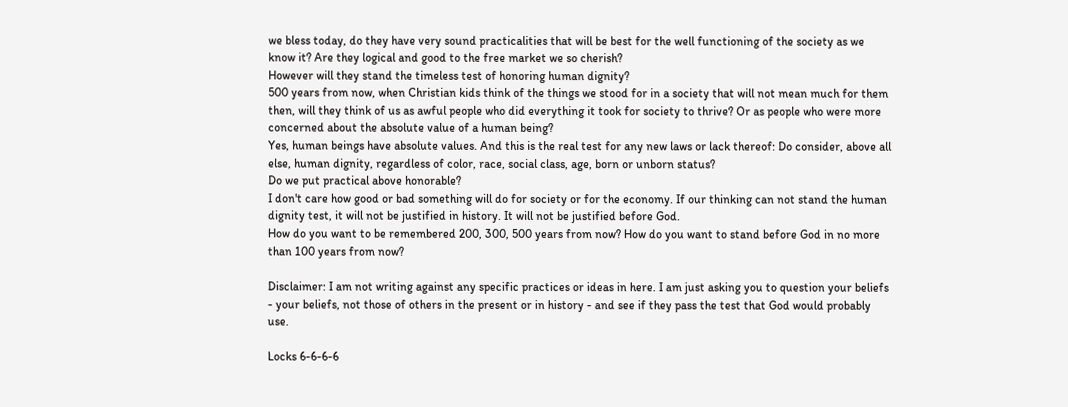we bless today, do they have very sound practicalities that will be best for the well functioning of the society as we know it? Are they logical and good to the free market we so cherish?
However will they stand the timeless test of honoring human dignity?
500 years from now, when Christian kids think of the things we stood for in a society that will not mean much for them then, will they think of us as awful people who did everything it took for society to thrive? Or as people who were more concerned about the absolute value of a human being?
Yes, human beings have absolute values. And this is the real test for any new laws or lack thereof: Do consider, above all else, human dignity, regardless of color, race, social class, age, born or unborn status?
Do we put practical above honorable?
I don't care how good or bad something will do for society or for the economy. If our thinking can not stand the human dignity test, it will not be justified in history. It will not be justified before God.
How do you want to be remembered 200, 300, 500 years from now? How do you want to stand before God in no more than 100 years from now?

Disclaimer: I am not writing against any specific practices or ideas in here. I am just asking you to question your beliefs - your beliefs, not those of others in the present or in history - and see if they pass the test that God would probably use.

Locks 6-6-6-6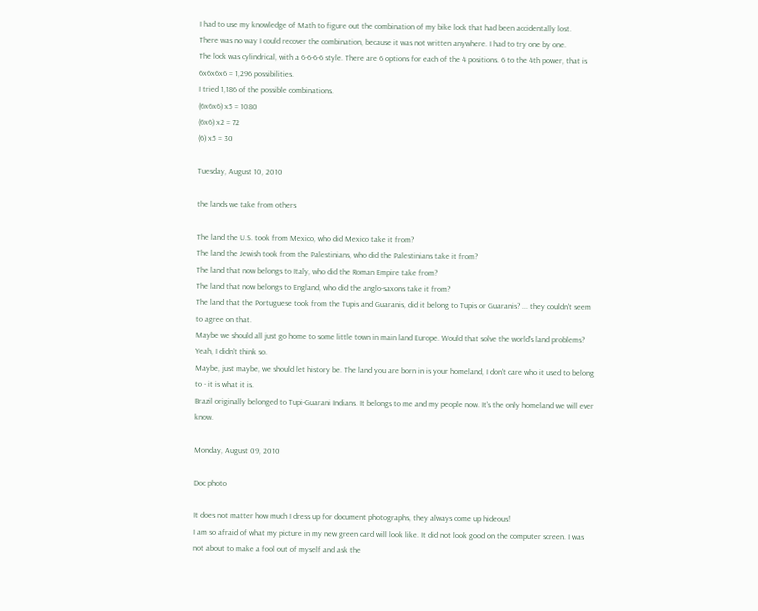I had to use my knowledge of Math to figure out the combination of my bike lock that had been accidentally lost.
There was no way I could recover the combination, because it was not written anywhere. I had to try one by one.
The lock was cylindrical, with a 6-6-6-6 style. There are 6 options for each of the 4 positions. 6 to the 4th power, that is 6x6x6x6 = 1,296 possibilities.
I tried 1,186 of the possible combinations.
(6x6x6) x5 = 1080
(6x6) x2 = 72
(6) x5 = 30

Tuesday, August 10, 2010

the lands we take from others

The land the U.S. took from Mexico, who did Mexico take it from?
The land the Jewish took from the Palestinians, who did the Palestinians take it from?
The land that now belongs to Italy, who did the Roman Empire take from?
The land that now belongs to England, who did the anglo-saxons take it from?
The land that the Portuguese took from the Tupis and Guaranis, did it belong to Tupis or Guaranis? ... they couldn't seem to agree on that.
Maybe we should all just go home to some little town in main land Europe. Would that solve the world's land problems?
Yeah, I didn't think so.
Maybe, just maybe, we should let history be. The land you are born in is your homeland, I don't care who it used to belong to - it is what it is.
Brazil originally belonged to Tupi-Guarani Indians. It belongs to me and my people now. It's the only homeland we will ever know.

Monday, August 09, 2010

Doc photo

It does not matter how much I dress up for document photographs, they always come up hideous!
I am so afraid of what my picture in my new green card will look like. It did not look good on the computer screen. I was not about to make a fool out of myself and ask the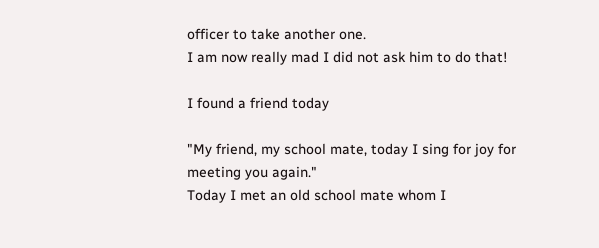officer to take another one.
I am now really mad I did not ask him to do that!

I found a friend today

"My friend, my school mate, today I sing for joy for meeting you again."
Today I met an old school mate whom I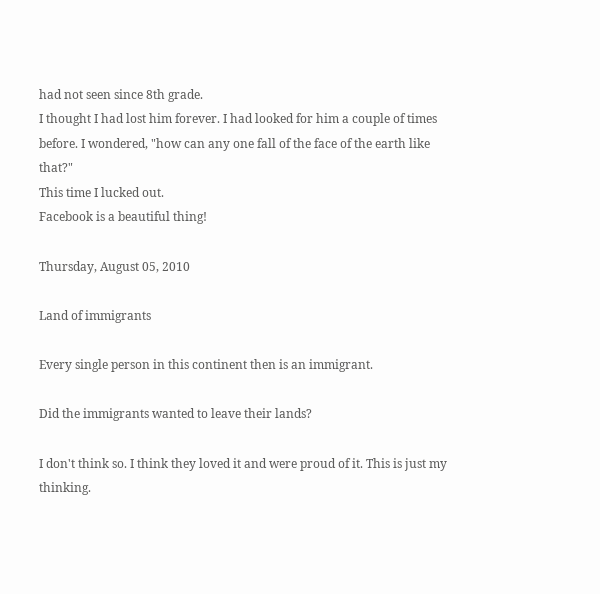had not seen since 8th grade.
I thought I had lost him forever. I had looked for him a couple of times before. I wondered, "how can any one fall of the face of the earth like that?"
This time I lucked out.
Facebook is a beautiful thing!

Thursday, August 05, 2010

Land of immigrants

Every single person in this continent then is an immigrant.

Did the immigrants wanted to leave their lands?

I don't think so. I think they loved it and were proud of it. This is just my thinking.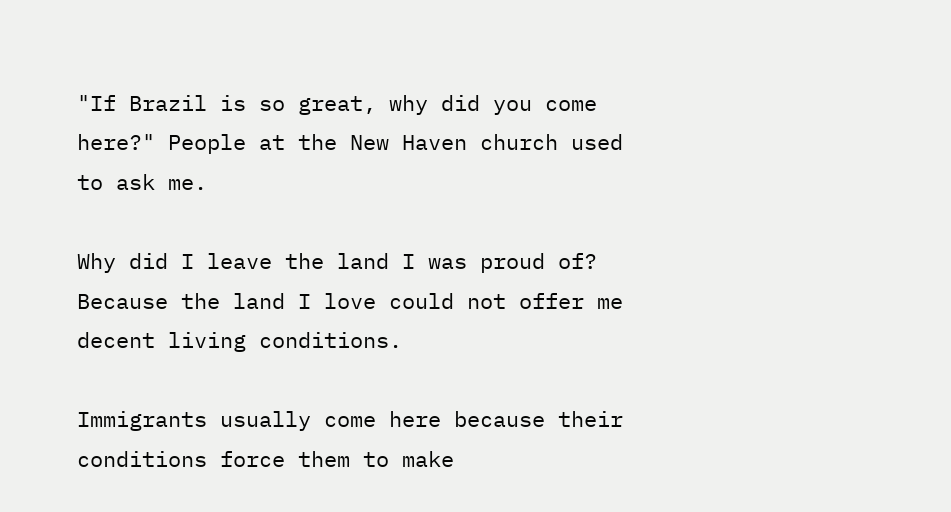"If Brazil is so great, why did you come here?" People at the New Haven church used to ask me.

Why did I leave the land I was proud of? Because the land I love could not offer me decent living conditions.

Immigrants usually come here because their conditions force them to make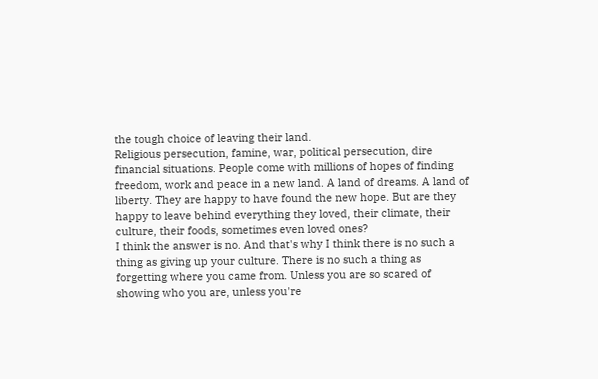the tough choice of leaving their land.
Religious persecution, famine, war, political persecution, dire financial situations. People come with millions of hopes of finding freedom, work and peace in a new land. A land of dreams. A land of liberty. They are happy to have found the new hope. But are they happy to leave behind everything they loved, their climate, their culture, their foods, sometimes even loved ones?
I think the answer is no. And that's why I think there is no such a thing as giving up your culture. There is no such a thing as forgetting where you came from. Unless you are so scared of showing who you are, unless you're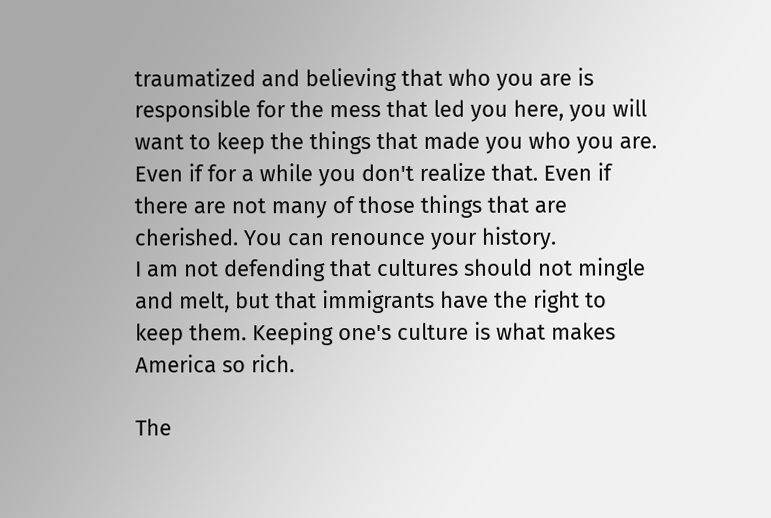traumatized and believing that who you are is responsible for the mess that led you here, you will want to keep the things that made you who you are. Even if for a while you don't realize that. Even if there are not many of those things that are cherished. You can renounce your history.
I am not defending that cultures should not mingle and melt, but that immigrants have the right to keep them. Keeping one's culture is what makes America so rich.

The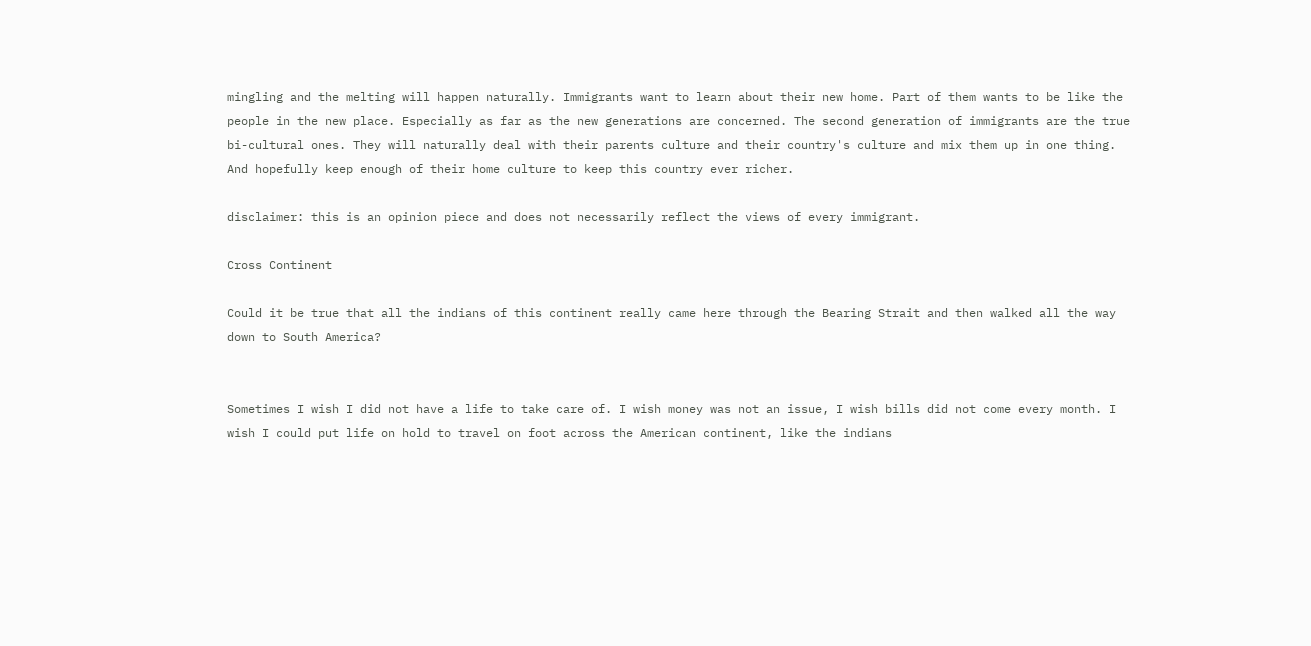mingling and the melting will happen naturally. Immigrants want to learn about their new home. Part of them wants to be like the people in the new place. Especially as far as the new generations are concerned. The second generation of immigrants are the true bi-cultural ones. They will naturally deal with their parents culture and their country's culture and mix them up in one thing. And hopefully keep enough of their home culture to keep this country ever richer.

disclaimer: this is an opinion piece and does not necessarily reflect the views of every immigrant.

Cross Continent

Could it be true that all the indians of this continent really came here through the Bearing Strait and then walked all the way down to South America?


Sometimes I wish I did not have a life to take care of. I wish money was not an issue, I wish bills did not come every month. I wish I could put life on hold to travel on foot across the American continent, like the indians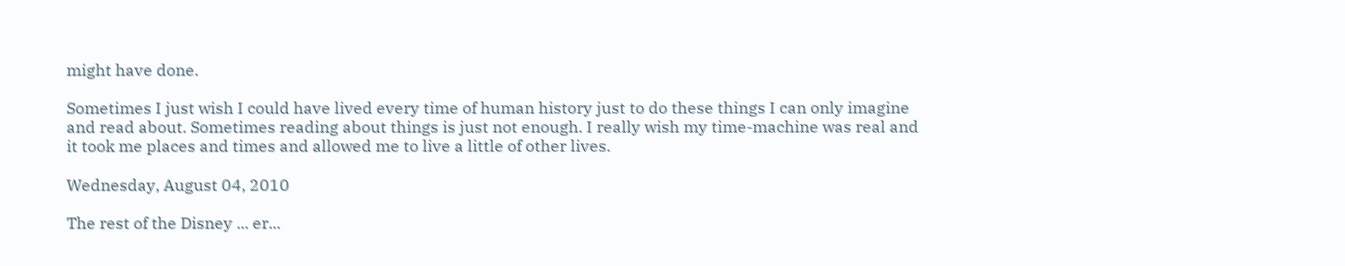might have done.

Sometimes I just wish I could have lived every time of human history just to do these things I can only imagine and read about. Sometimes reading about things is just not enough. I really wish my time-machine was real and it took me places and times and allowed me to live a little of other lives.

Wednesday, August 04, 2010

The rest of the Disney ... er...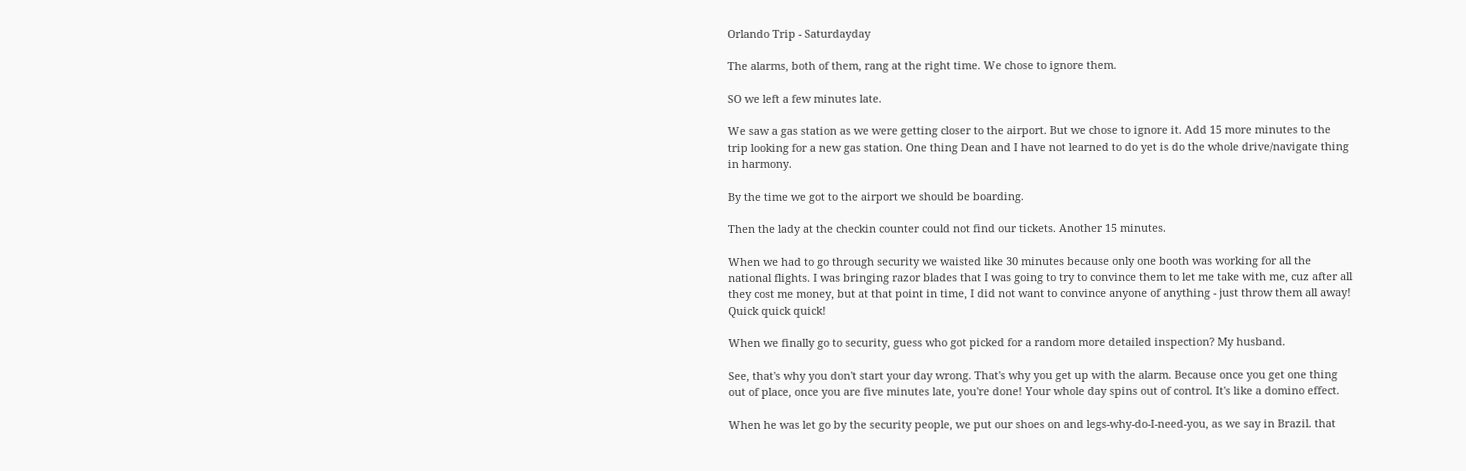Orlando Trip - Saturdayday

The alarms, both of them, rang at the right time. We chose to ignore them.

SO we left a few minutes late.

We saw a gas station as we were getting closer to the airport. But we chose to ignore it. Add 15 more minutes to the trip looking for a new gas station. One thing Dean and I have not learned to do yet is do the whole drive/navigate thing in harmony.

By the time we got to the airport we should be boarding.

Then the lady at the checkin counter could not find our tickets. Another 15 minutes.

When we had to go through security we waisted like 30 minutes because only one booth was working for all the national flights. I was bringing razor blades that I was going to try to convince them to let me take with me, cuz after all they cost me money, but at that point in time, I did not want to convince anyone of anything - just throw them all away! Quick quick quick!

When we finally go to security, guess who got picked for a random more detailed inspection? My husband.

See, that's why you don't start your day wrong. That's why you get up with the alarm. Because once you get one thing out of place, once you are five minutes late, you're done! Your whole day spins out of control. It's like a domino effect.

When he was let go by the security people, we put our shoes on and legs-why-do-I-need-you, as we say in Brazil. that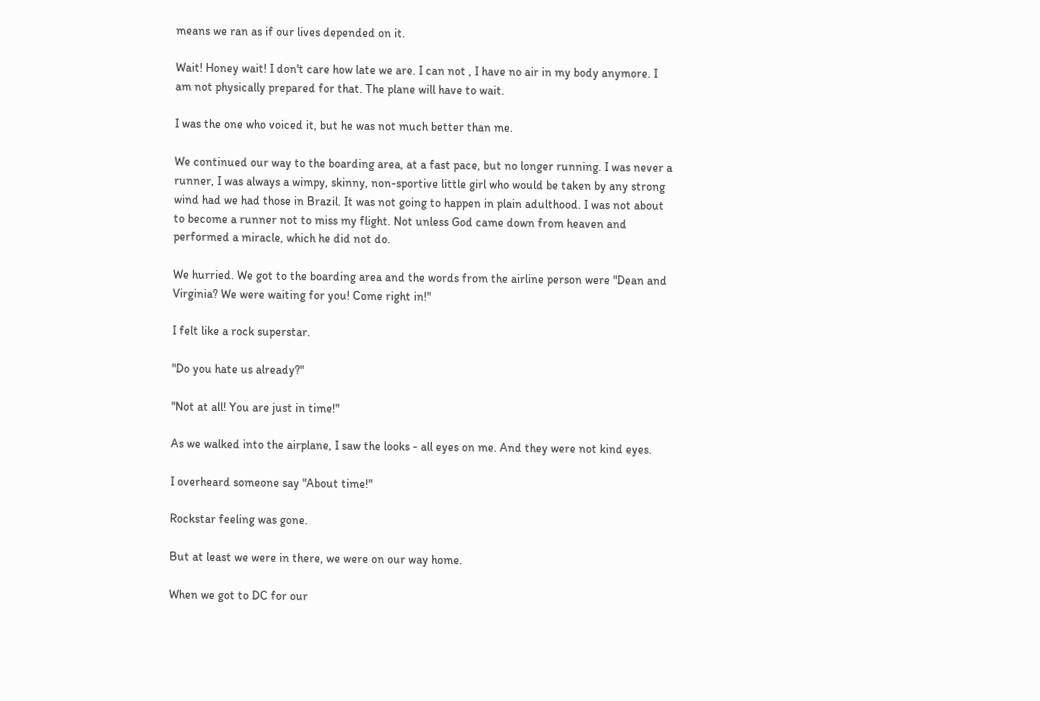means we ran as if our lives depended on it.

Wait! Honey wait! I don't care how late we are. I can not , I have no air in my body anymore. I am not physically prepared for that. The plane will have to wait.

I was the one who voiced it, but he was not much better than me.

We continued our way to the boarding area, at a fast pace, but no longer running. I was never a runner, I was always a wimpy, skinny, non-sportive little girl who would be taken by any strong wind had we had those in Brazil. It was not going to happen in plain adulthood. I was not about to become a runner not to miss my flight. Not unless God came down from heaven and performed a miracle, which he did not do.

We hurried. We got to the boarding area and the words from the airline person were "Dean and Virginia? We were waiting for you! Come right in!"

I felt like a rock superstar.

"Do you hate us already?"

"Not at all! You are just in time!"

As we walked into the airplane, I saw the looks - all eyes on me. And they were not kind eyes.

I overheard someone say "About time!"

Rockstar feeling was gone.

But at least we were in there, we were on our way home.

When we got to DC for our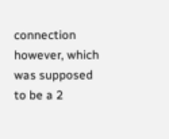connection however, which was supposed to be a 2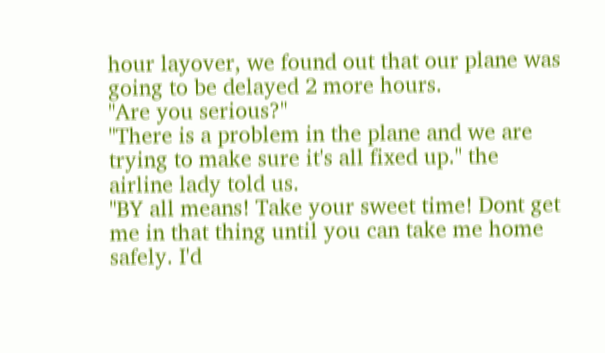hour layover, we found out that our plane was going to be delayed 2 more hours.
"Are you serious?"
"There is a problem in the plane and we are trying to make sure it's all fixed up." the airline lady told us.
"BY all means! Take your sweet time! Dont get me in that thing until you can take me home safely. I'd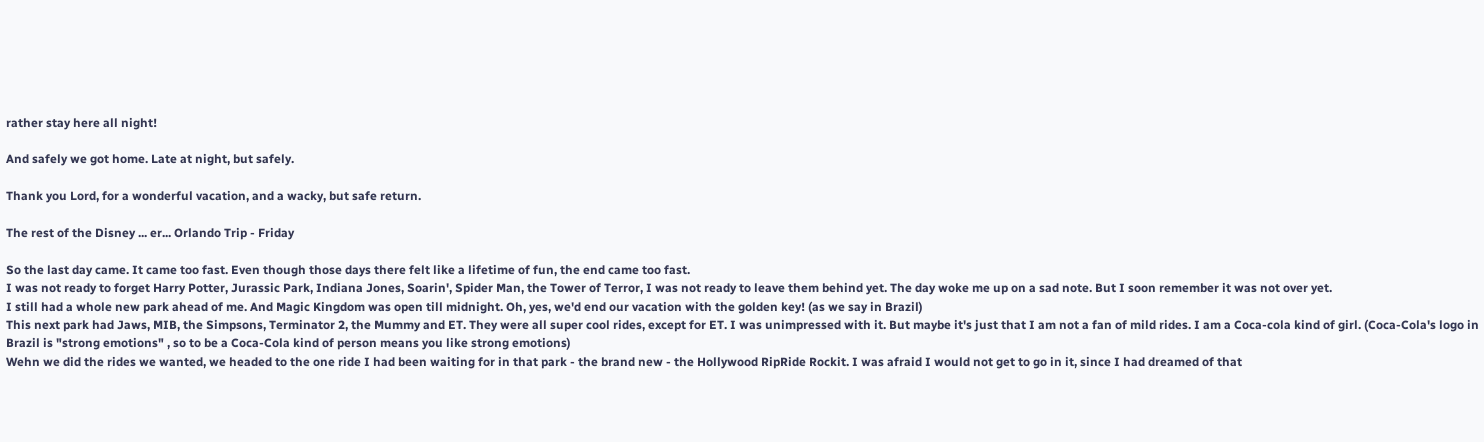rather stay here all night!

And safely we got home. Late at night, but safely.

Thank you Lord, for a wonderful vacation, and a wacky, but safe return.

The rest of the Disney ... er... Orlando Trip - Friday

So the last day came. It came too fast. Even though those days there felt like a lifetime of fun, the end came too fast.
I was not ready to forget Harry Potter, Jurassic Park, Indiana Jones, Soarin', Spider Man, the Tower of Terror, I was not ready to leave them behind yet. The day woke me up on a sad note. But I soon remember it was not over yet.
I still had a whole new park ahead of me. And Magic Kingdom was open till midnight. Oh, yes, we'd end our vacation with the golden key! (as we say in Brazil)
This next park had Jaws, MIB, the Simpsons, Terminator 2, the Mummy and ET. They were all super cool rides, except for ET. I was unimpressed with it. But maybe it's just that I am not a fan of mild rides. I am a Coca-cola kind of girl. (Coca-Cola's logo in Brazil is "strong emotions" , so to be a Coca-Cola kind of person means you like strong emotions)
Wehn we did the rides we wanted, we headed to the one ride I had been waiting for in that park - the brand new - the Hollywood RipRide Rockit. I was afraid I would not get to go in it, since I had dreamed of that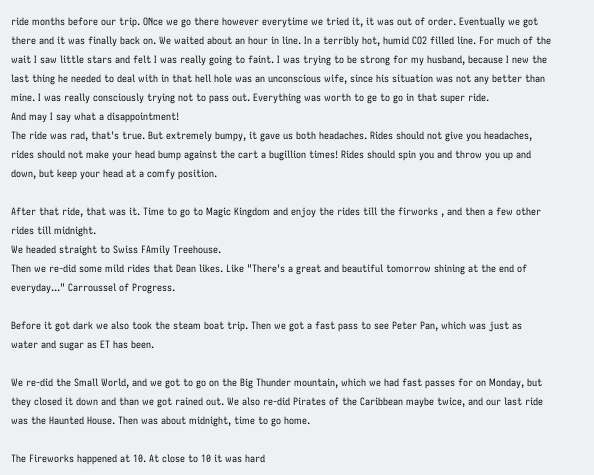ride months before our trip. ONce we go there however everytime we tried it, it was out of order. Eventually we got there and it was finally back on. We waited about an hour in line. In a terribly hot, humid CO2 filled line. For much of the wait I saw little stars and felt I was really going to faint. I was trying to be strong for my husband, because I new the last thing he needed to deal with in that hell hole was an unconscious wife, since his situation was not any better than mine. I was really consciously trying not to pass out. Everything was worth to ge to go in that super ride.
And may I say what a disappointment!
The ride was rad, that's true. But extremely bumpy, it gave us both headaches. Rides should not give you headaches, rides should not make your head bump against the cart a bugillion times! Rides should spin you and throw you up and down, but keep your head at a comfy position.

After that ride, that was it. Time to go to Magic Kingdom and enjoy the rides till the firworks , and then a few other rides till midnight.
We headed straight to Swiss FAmily Treehouse.
Then we re-did some mild rides that Dean likes. Like "There's a great and beautiful tomorrow shining at the end of everyday..." Carroussel of Progress.

Before it got dark we also took the steam boat trip. Then we got a fast pass to see Peter Pan, which was just as water and sugar as ET has been.

We re-did the Small World, and we got to go on the Big Thunder mountain, which we had fast passes for on Monday, but they closed it down and than we got rained out. We also re-did Pirates of the Caribbean maybe twice, and our last ride was the Haunted House. Then was about midnight, time to go home.

The Fireworks happened at 10. At close to 10 it was hard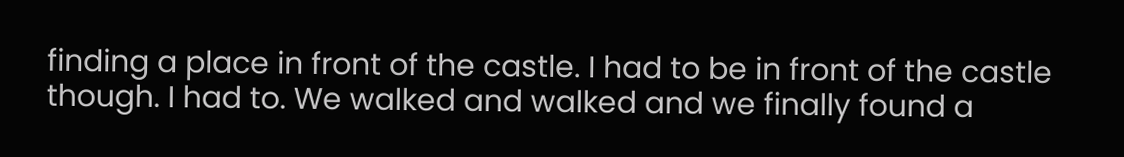finding a place in front of the castle. I had to be in front of the castle though. I had to. We walked and walked and we finally found a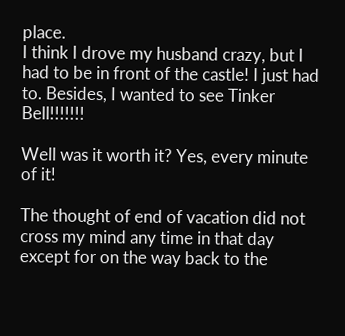place.
I think I drove my husband crazy, but I had to be in front of the castle! I just had to. Besides, I wanted to see Tinker Bell!!!!!!!

Well was it worth it? Yes, every minute of it!

The thought of end of vacation did not cross my mind any time in that day except for on the way back to the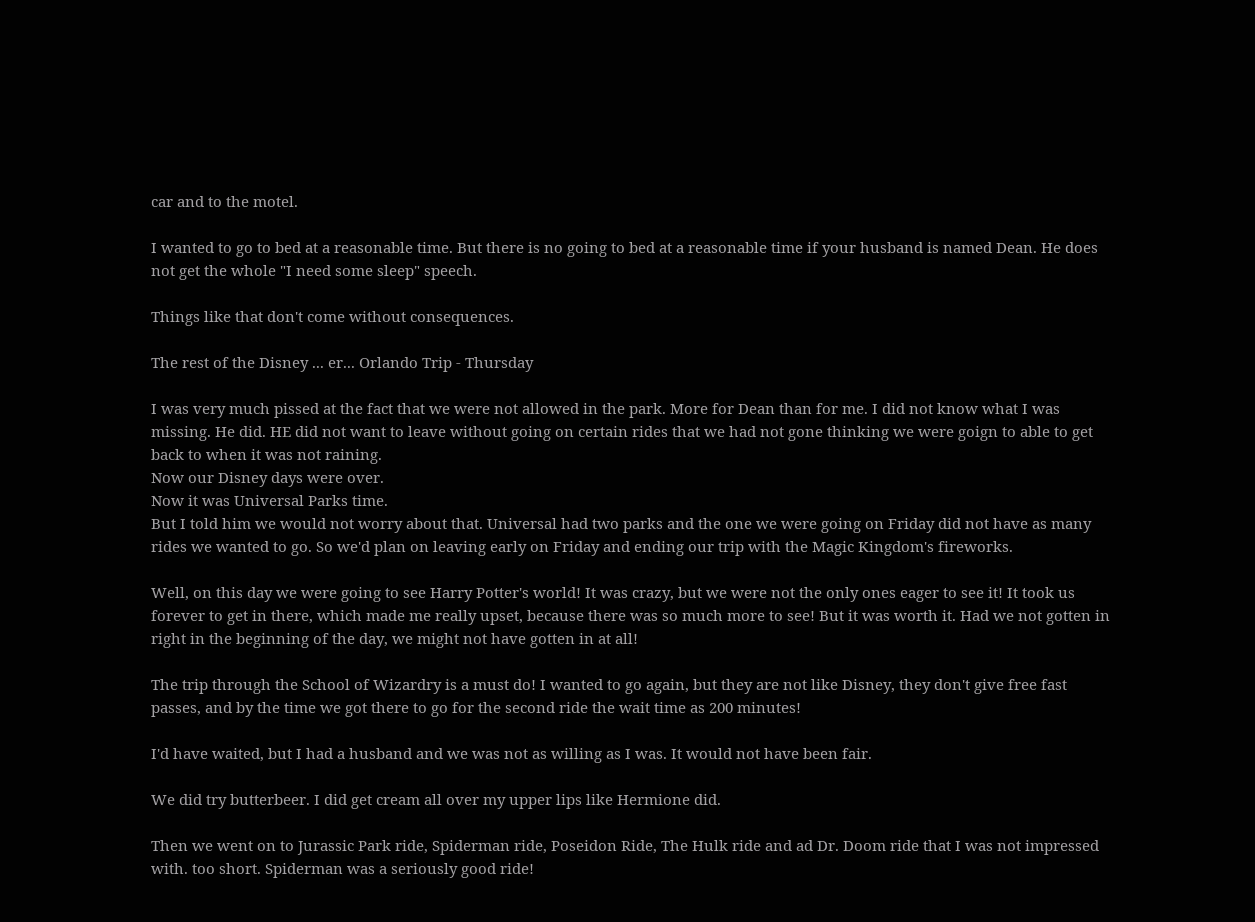car and to the motel.

I wanted to go to bed at a reasonable time. But there is no going to bed at a reasonable time if your husband is named Dean. He does not get the whole "I need some sleep" speech.

Things like that don't come without consequences.

The rest of the Disney ... er... Orlando Trip - Thursday

I was very much pissed at the fact that we were not allowed in the park. More for Dean than for me. I did not know what I was missing. He did. HE did not want to leave without going on certain rides that we had not gone thinking we were goign to able to get back to when it was not raining.
Now our Disney days were over.
Now it was Universal Parks time.
But I told him we would not worry about that. Universal had two parks and the one we were going on Friday did not have as many rides we wanted to go. So we'd plan on leaving early on Friday and ending our trip with the Magic Kingdom's fireworks.

Well, on this day we were going to see Harry Potter's world! It was crazy, but we were not the only ones eager to see it! It took us forever to get in there, which made me really upset, because there was so much more to see! But it was worth it. Had we not gotten in right in the beginning of the day, we might not have gotten in at all!

The trip through the School of Wizardry is a must do! I wanted to go again, but they are not like Disney, they don't give free fast passes, and by the time we got there to go for the second ride the wait time as 200 minutes!

I'd have waited, but I had a husband and we was not as willing as I was. It would not have been fair.

We did try butterbeer. I did get cream all over my upper lips like Hermione did.

Then we went on to Jurassic Park ride, Spiderman ride, Poseidon Ride, The Hulk ride and ad Dr. Doom ride that I was not impressed with. too short. Spiderman was a seriously good ride!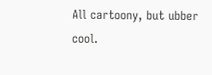All cartoony, but ubber cool.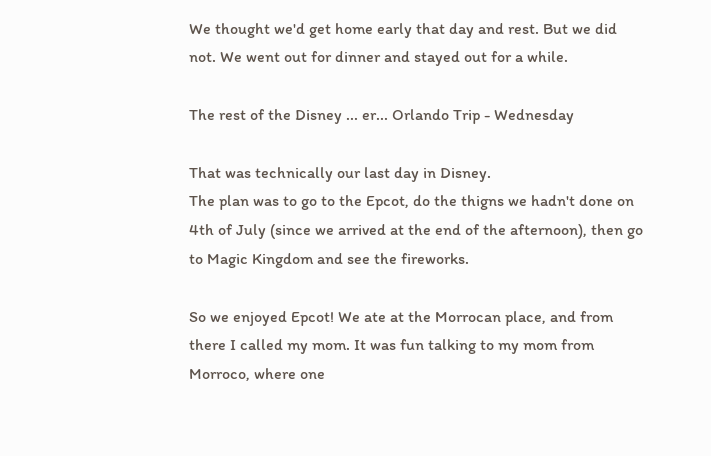We thought we'd get home early that day and rest. But we did not. We went out for dinner and stayed out for a while.

The rest of the Disney ... er... Orlando Trip - Wednesday

That was technically our last day in Disney.
The plan was to go to the Epcot, do the thigns we hadn't done on 4th of July (since we arrived at the end of the afternoon), then go to Magic Kingdom and see the fireworks.

So we enjoyed Epcot! We ate at the Morrocan place, and from there I called my mom. It was fun talking to my mom from Morroco, where one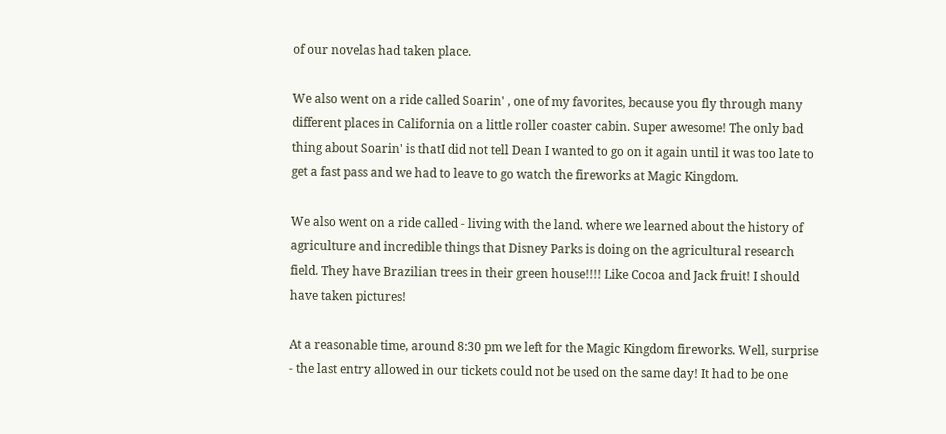of our novelas had taken place.

We also went on a ride called Soarin' , one of my favorites, because you fly through many different places in California on a little roller coaster cabin. Super awesome! The only bad thing about Soarin' is thatI did not tell Dean I wanted to go on it again until it was too late to get a fast pass and we had to leave to go watch the fireworks at Magic Kingdom.

We also went on a ride called - living with the land. where we learned about the history of agriculture and incredible things that Disney Parks is doing on the agricultural research field. They have Brazilian trees in their green house!!!! Like Cocoa and Jack fruit! I should have taken pictures!

At a reasonable time, around 8:30 pm we left for the Magic Kingdom fireworks. Well, surprise - the last entry allowed in our tickets could not be used on the same day! It had to be one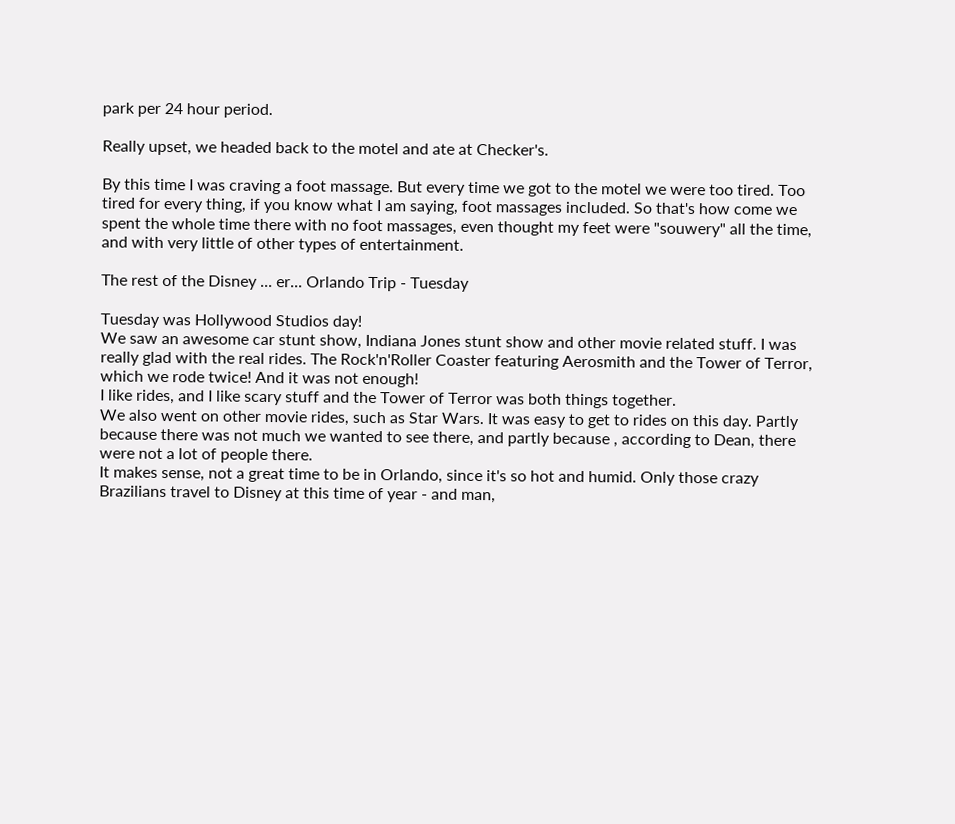park per 24 hour period.

Really upset, we headed back to the motel and ate at Checker's.

By this time I was craving a foot massage. But every time we got to the motel we were too tired. Too tired for every thing, if you know what I am saying, foot massages included. So that's how come we spent the whole time there with no foot massages, even thought my feet were "souwery" all the time, and with very little of other types of entertainment.

The rest of the Disney ... er... Orlando Trip - Tuesday

Tuesday was Hollywood Studios day!
We saw an awesome car stunt show, Indiana Jones stunt show and other movie related stuff. I was really glad with the real rides. The Rock'n'Roller Coaster featuring Aerosmith and the Tower of Terror, which we rode twice! And it was not enough!
I like rides, and I like scary stuff and the Tower of Terror was both things together.
We also went on other movie rides, such as Star Wars. It was easy to get to rides on this day. Partly because there was not much we wanted to see there, and partly because , according to Dean, there were not a lot of people there.
It makes sense, not a great time to be in Orlando, since it's so hot and humid. Only those crazy Brazilians travel to Disney at this time of year - and man,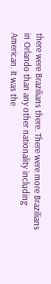there were Brazilians there. There were more Brazilians in Orlando than any other nationality including American. It was the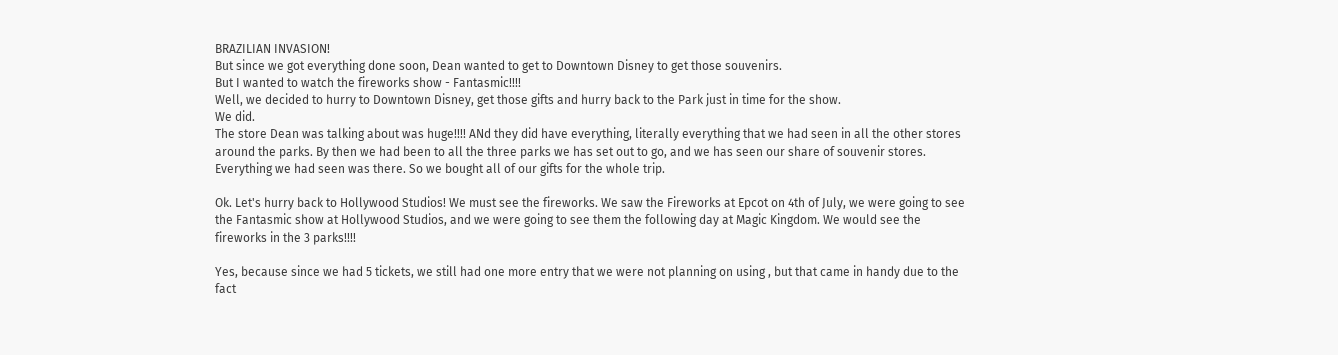BRAZILIAN INVASION!
But since we got everything done soon, Dean wanted to get to Downtown Disney to get those souvenirs.
But I wanted to watch the fireworks show - Fantasmic!!!!
Well, we decided to hurry to Downtown Disney, get those gifts and hurry back to the Park just in time for the show.
We did.
The store Dean was talking about was huge!!!! ANd they did have everything, literally everything that we had seen in all the other stores around the parks. By then we had been to all the three parks we has set out to go, and we has seen our share of souvenir stores. Everything we had seen was there. So we bought all of our gifts for the whole trip.

Ok. Let's hurry back to Hollywood Studios! We must see the fireworks. We saw the Fireworks at Epcot on 4th of July, we were going to see the Fantasmic show at Hollywood Studios, and we were going to see them the following day at Magic Kingdom. We would see the fireworks in the 3 parks!!!!

Yes, because since we had 5 tickets, we still had one more entry that we were not planning on using , but that came in handy due to the fact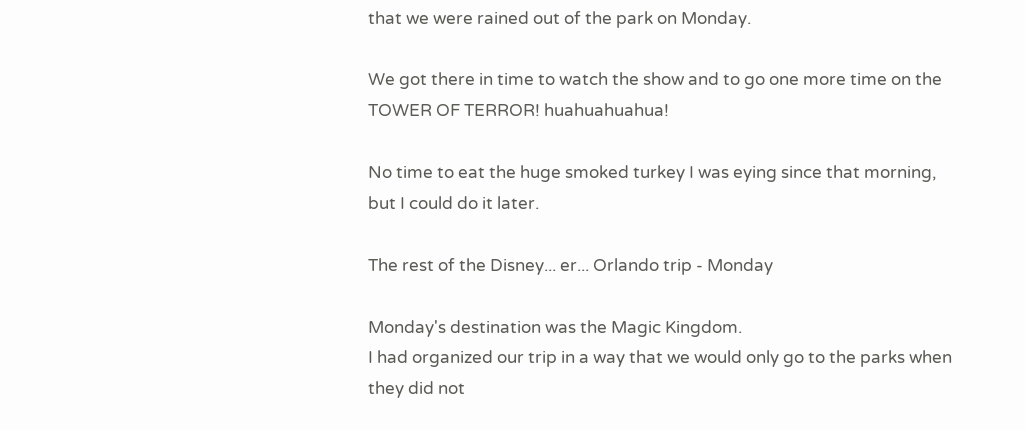that we were rained out of the park on Monday.

We got there in time to watch the show and to go one more time on the TOWER OF TERROR! huahuahuahua!

No time to eat the huge smoked turkey I was eying since that morning, but I could do it later.

The rest of the Disney... er... Orlando trip - Monday

Monday's destination was the Magic Kingdom.
I had organized our trip in a way that we would only go to the parks when they did not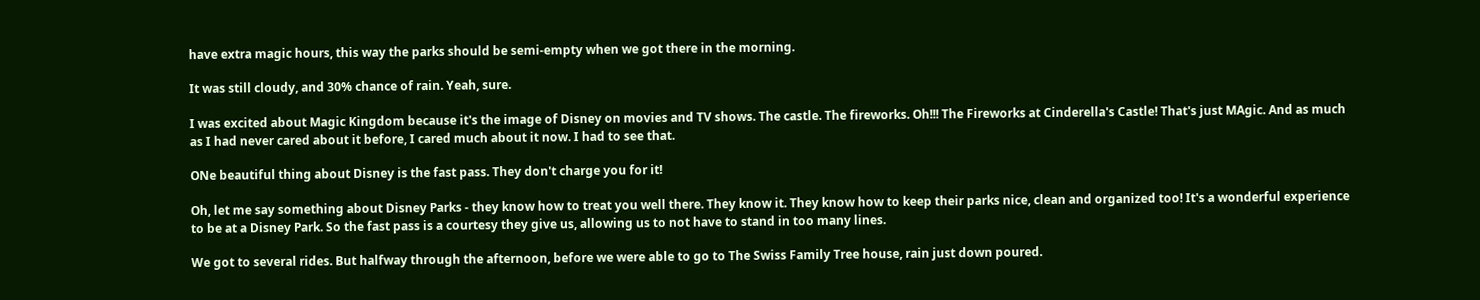have extra magic hours, this way the parks should be semi-empty when we got there in the morning.

It was still cloudy, and 30% chance of rain. Yeah, sure.

I was excited about Magic Kingdom because it's the image of Disney on movies and TV shows. The castle. The fireworks. Oh!!! The Fireworks at Cinderella's Castle! That's just MAgic. And as much as I had never cared about it before, I cared much about it now. I had to see that.

ONe beautiful thing about Disney is the fast pass. They don't charge you for it!

Oh, let me say something about Disney Parks - they know how to treat you well there. They know it. They know how to keep their parks nice, clean and organized too! It's a wonderful experience to be at a Disney Park. So the fast pass is a courtesy they give us, allowing us to not have to stand in too many lines.

We got to several rides. But halfway through the afternoon, before we were able to go to The Swiss Family Tree house, rain just down poured.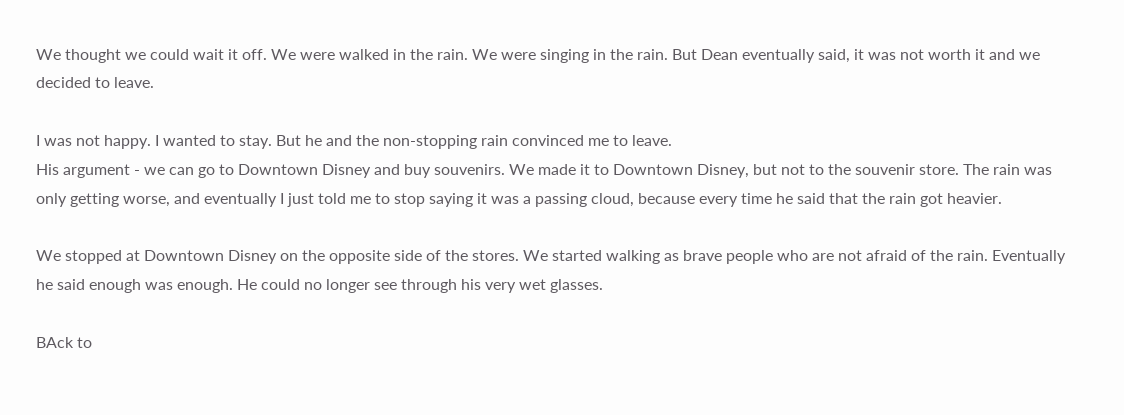We thought we could wait it off. We were walked in the rain. We were singing in the rain. But Dean eventually said, it was not worth it and we decided to leave.

I was not happy. I wanted to stay. But he and the non-stopping rain convinced me to leave.
His argument - we can go to Downtown Disney and buy souvenirs. We made it to Downtown Disney, but not to the souvenir store. The rain was only getting worse, and eventually I just told me to stop saying it was a passing cloud, because every time he said that the rain got heavier.

We stopped at Downtown Disney on the opposite side of the stores. We started walking as brave people who are not afraid of the rain. Eventually he said enough was enough. He could no longer see through his very wet glasses.

BAck to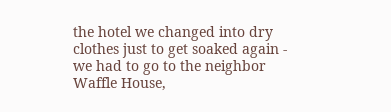the hotel we changed into dry clothes just to get soaked again - we had to go to the neighbor Waffle House,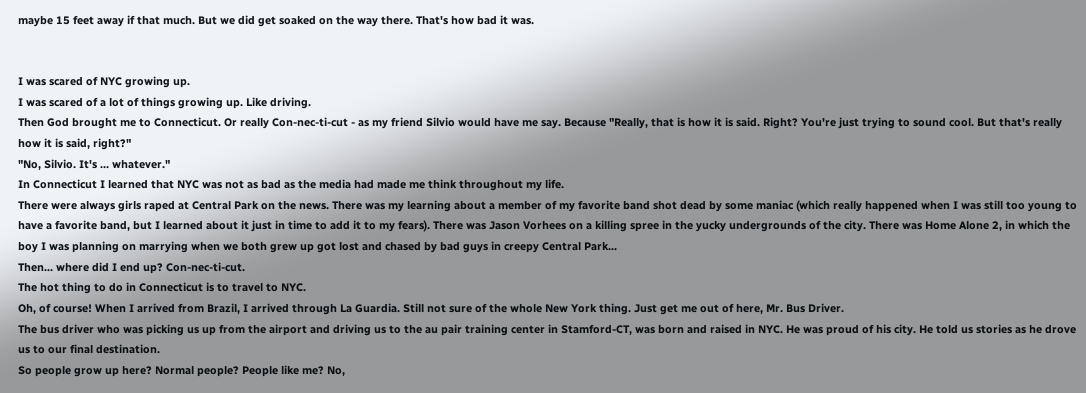maybe 15 feet away if that much. But we did get soaked on the way there. That's how bad it was.


I was scared of NYC growing up.
I was scared of a lot of things growing up. Like driving.
Then God brought me to Connecticut. Or really Con-nec-ti-cut - as my friend Silvio would have me say. Because "Really, that is how it is said. Right? You're just trying to sound cool. But that's really how it is said, right?"
"No, Silvio. It's ... whatever."
In Connecticut I learned that NYC was not as bad as the media had made me think throughout my life.
There were always girls raped at Central Park on the news. There was my learning about a member of my favorite band shot dead by some maniac (which really happened when I was still too young to have a favorite band, but I learned about it just in time to add it to my fears). There was Jason Vorhees on a killing spree in the yucky undergrounds of the city. There was Home Alone 2, in which the boy I was planning on marrying when we both grew up got lost and chased by bad guys in creepy Central Park...
Then... where did I end up? Con-nec-ti-cut.
The hot thing to do in Connecticut is to travel to NYC.
Oh, of course! When I arrived from Brazil, I arrived through La Guardia. Still not sure of the whole New York thing. Just get me out of here, Mr. Bus Driver.
The bus driver who was picking us up from the airport and driving us to the au pair training center in Stamford-CT, was born and raised in NYC. He was proud of his city. He told us stories as he drove us to our final destination.
So people grow up here? Normal people? People like me? No,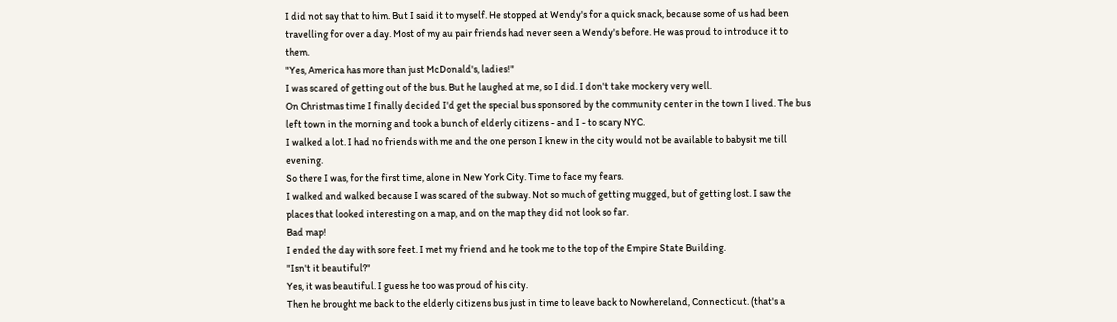I did not say that to him. But I said it to myself. He stopped at Wendy's for a quick snack, because some of us had been travelling for over a day. Most of my au pair friends had never seen a Wendy's before. He was proud to introduce it to them.
"Yes, America has more than just McDonald's, ladies!"
I was scared of getting out of the bus. But he laughed at me, so I did. I don't take mockery very well.
On Christmas time I finally decided I'd get the special bus sponsored by the community center in the town I lived. The bus left town in the morning and took a bunch of elderly citizens - and I - to scary NYC.
I walked a lot. I had no friends with me and the one person I knew in the city would not be available to babysit me till evening.
So there I was, for the first time, alone in New York City. Time to face my fears.
I walked and walked because I was scared of the subway. Not so much of getting mugged, but of getting lost. I saw the places that looked interesting on a map, and on the map they did not look so far.
Bad map!
I ended the day with sore feet. I met my friend and he took me to the top of the Empire State Building.
"Isn't it beautiful?"
Yes, it was beautiful. I guess he too was proud of his city.
Then he brought me back to the elderly citizens bus just in time to leave back to Nowhereland, Connecticut. (that's a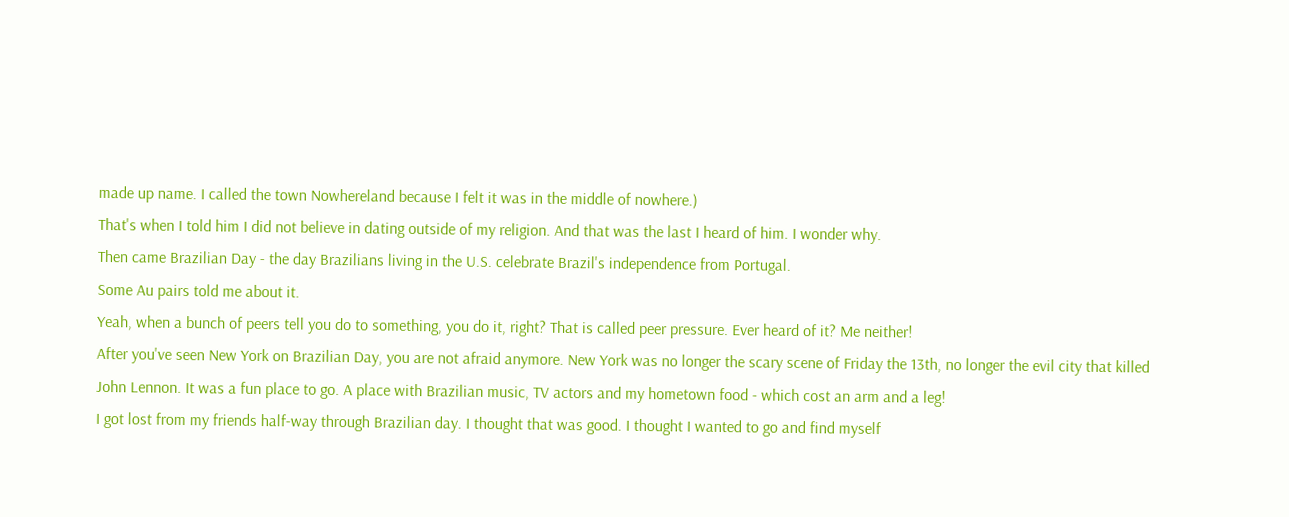made up name. I called the town Nowhereland because I felt it was in the middle of nowhere.)
That's when I told him I did not believe in dating outside of my religion. And that was the last I heard of him. I wonder why.
Then came Brazilian Day - the day Brazilians living in the U.S. celebrate Brazil's independence from Portugal.
Some Au pairs told me about it.
Yeah, when a bunch of peers tell you do to something, you do it, right? That is called peer pressure. Ever heard of it? Me neither!
After you've seen New York on Brazilian Day, you are not afraid anymore. New York was no longer the scary scene of Friday the 13th, no longer the evil city that killed John Lennon. It was a fun place to go. A place with Brazilian music, TV actors and my hometown food - which cost an arm and a leg!
I got lost from my friends half-way through Brazilian day. I thought that was good. I thought I wanted to go and find myself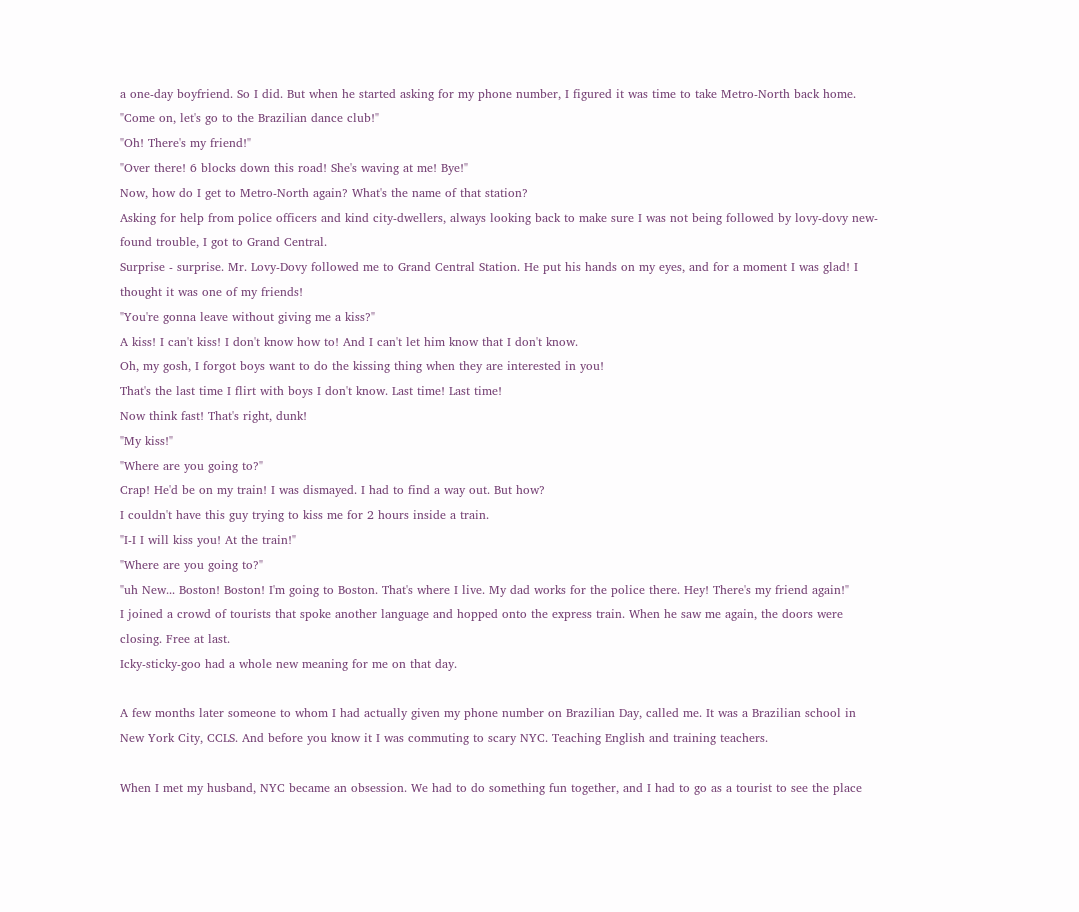a one-day boyfriend. So I did. But when he started asking for my phone number, I figured it was time to take Metro-North back home.
"Come on, let's go to the Brazilian dance club!"
"Oh! There's my friend!"
"Over there! 6 blocks down this road! She's waving at me! Bye!"
Now, how do I get to Metro-North again? What's the name of that station?
Asking for help from police officers and kind city-dwellers, always looking back to make sure I was not being followed by lovy-dovy new-found trouble, I got to Grand Central.
Surprise - surprise. Mr. Lovy-Dovy followed me to Grand Central Station. He put his hands on my eyes, and for a moment I was glad! I thought it was one of my friends!
"You're gonna leave without giving me a kiss?"
A kiss! I can't kiss! I don't know how to! And I can't let him know that I don't know.
Oh, my gosh, I forgot boys want to do the kissing thing when they are interested in you!
That's the last time I flirt with boys I don't know. Last time! Last time!
Now think fast! That's right, dunk!
"My kiss!"
"Where are you going to?"
Crap! He'd be on my train! I was dismayed. I had to find a way out. But how?
I couldn't have this guy trying to kiss me for 2 hours inside a train.
"I-I I will kiss you! At the train!"
"Where are you going to?"
"uh New... Boston! Boston! I'm going to Boston. That's where I live. My dad works for the police there. Hey! There's my friend again!"
I joined a crowd of tourists that spoke another language and hopped onto the express train. When he saw me again, the doors were closing. Free at last.
Icky-sticky-goo had a whole new meaning for me on that day.

A few months later someone to whom I had actually given my phone number on Brazilian Day, called me. It was a Brazilian school in New York City, CCLS. And before you know it I was commuting to scary NYC. Teaching English and training teachers.

When I met my husband, NYC became an obsession. We had to do something fun together, and I had to go as a tourist to see the place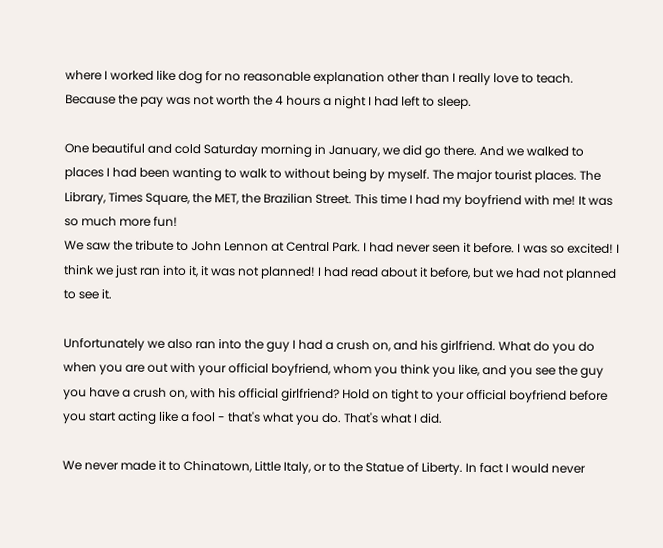where I worked like dog for no reasonable explanation other than I really love to teach. Because the pay was not worth the 4 hours a night I had left to sleep.

One beautiful and cold Saturday morning in January, we did go there. And we walked to places I had been wanting to walk to without being by myself. The major tourist places. The Library, Times Square, the MET, the Brazilian Street. This time I had my boyfriend with me! It was so much more fun!
We saw the tribute to John Lennon at Central Park. I had never seen it before. I was so excited! I think we just ran into it, it was not planned! I had read about it before, but we had not planned to see it.

Unfortunately we also ran into the guy I had a crush on, and his girlfriend. What do you do when you are out with your official boyfriend, whom you think you like, and you see the guy you have a crush on, with his official girlfriend? Hold on tight to your official boyfriend before you start acting like a fool - that's what you do. That's what I did.

We never made it to Chinatown, Little Italy, or to the Statue of Liberty. In fact I would never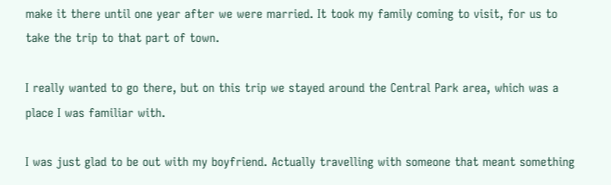make it there until one year after we were married. It took my family coming to visit, for us to take the trip to that part of town.

I really wanted to go there, but on this trip we stayed around the Central Park area, which was a place I was familiar with.

I was just glad to be out with my boyfriend. Actually travelling with someone that meant something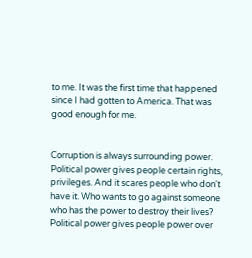to me. It was the first time that happened since I had gotten to America. That was good enough for me.


Corruption is always surrounding power.
Political power gives people certain rights, privileges. And it scares people who don't have it. Who wants to go against someone who has the power to destroy their lives?
Political power gives people power over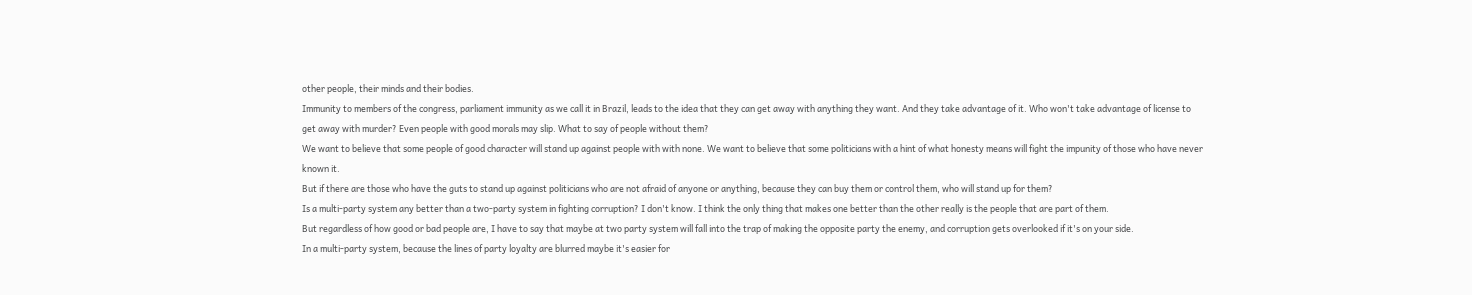other people, their minds and their bodies.
Immunity to members of the congress, parliament immunity as we call it in Brazil, leads to the idea that they can get away with anything they want. And they take advantage of it. Who won't take advantage of license to get away with murder? Even people with good morals may slip. What to say of people without them?
We want to believe that some people of good character will stand up against people with with none. We want to believe that some politicians with a hint of what honesty means will fight the impunity of those who have never known it.
But if there are those who have the guts to stand up against politicians who are not afraid of anyone or anything, because they can buy them or control them, who will stand up for them?
Is a multi-party system any better than a two-party system in fighting corruption? I don't know. I think the only thing that makes one better than the other really is the people that are part of them.
But regardless of how good or bad people are, I have to say that maybe at two party system will fall into the trap of making the opposite party the enemy, and corruption gets overlooked if it's on your side.
In a multi-party system, because the lines of party loyalty are blurred maybe it's easier for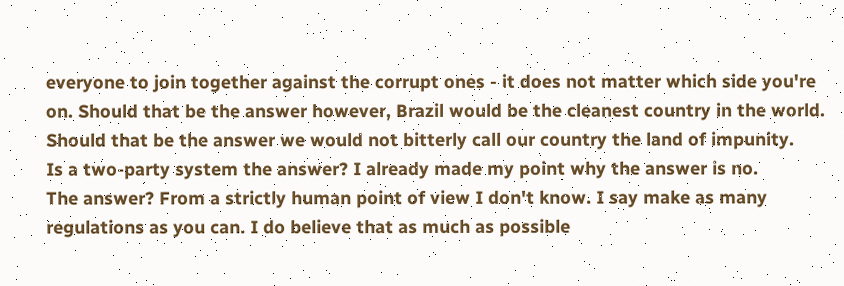everyone to join together against the corrupt ones - it does not matter which side you're on. Should that be the answer however, Brazil would be the cleanest country in the world. Should that be the answer we would not bitterly call our country the land of impunity.
Is a two-party system the answer? I already made my point why the answer is no.
The answer? From a strictly human point of view I don't know. I say make as many regulations as you can. I do believe that as much as possible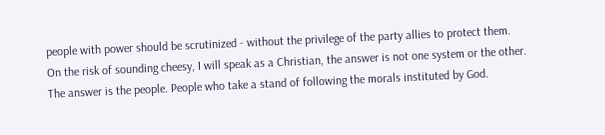people with power should be scrutinized - without the privilege of the party allies to protect them.
On the risk of sounding cheesy, I will speak as a Christian, the answer is not one system or the other. The answer is the people. People who take a stand of following the morals instituted by God.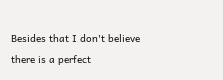Besides that I don't believe there is a perfect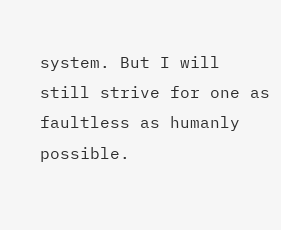system. But I will still strive for one as faultless as humanly possible.